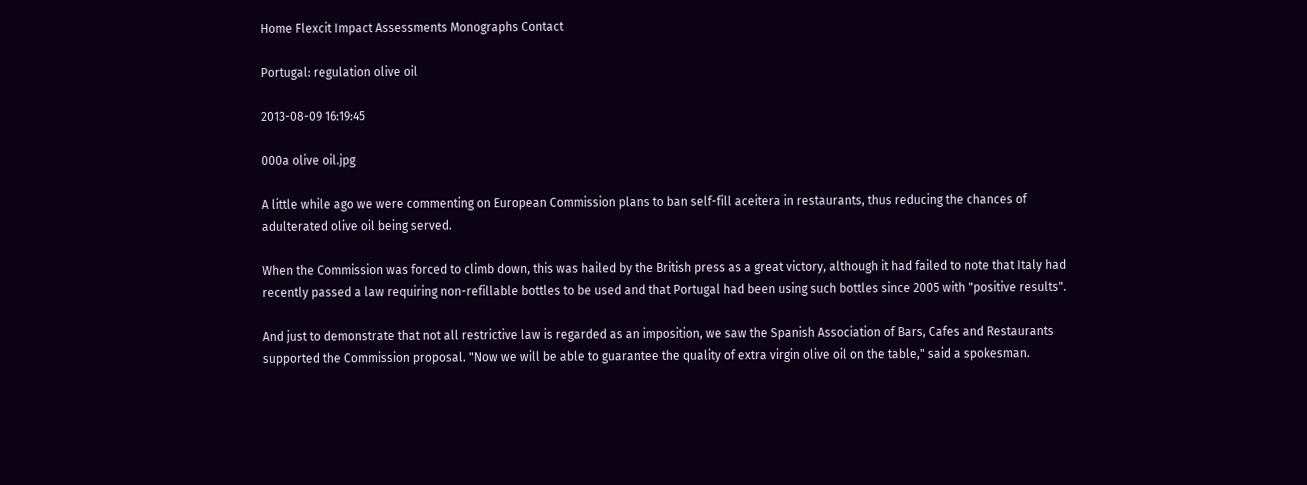Home Flexcit Impact Assessments Monographs Contact

Portugal: regulation olive oil

2013-08-09 16:19:45

000a olive oil.jpg

A little while ago we were commenting on European Commission plans to ban self-fill aceitera in restaurants, thus reducing the chances of adulterated olive oil being served.

When the Commission was forced to climb down, this was hailed by the British press as a great victory, although it had failed to note that Italy had recently passed a law requiring non-refillable bottles to be used and that Portugal had been using such bottles since 2005 with "positive results".

And just to demonstrate that not all restrictive law is regarded as an imposition, we saw the Spanish Association of Bars, Cafes and Restaurants supported the Commission proposal. "Now we will be able to guarantee the quality of extra virgin olive oil on the table," said a spokesman.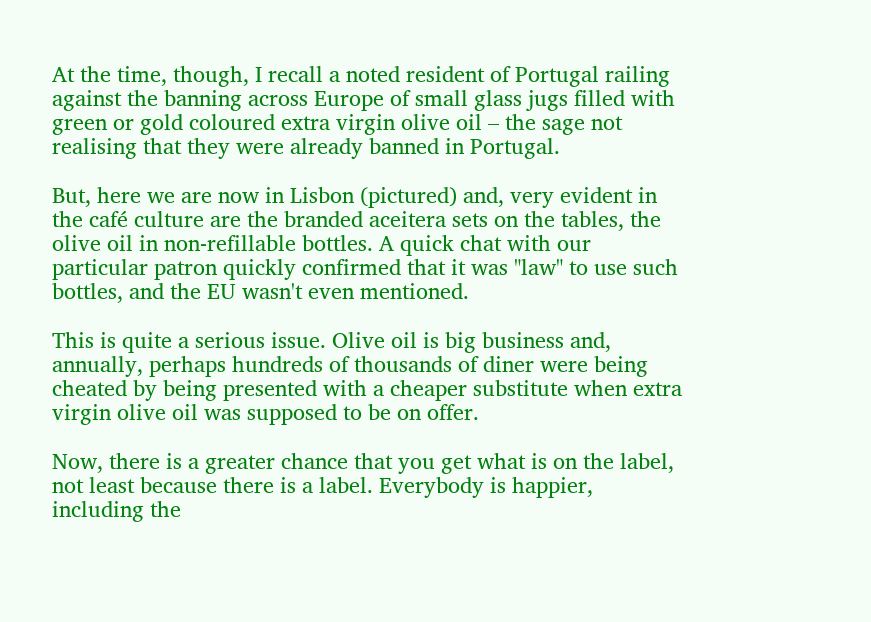At the time, though, I recall a noted resident of Portugal railing against the banning across Europe of small glass jugs filled with green or gold coloured extra virgin olive oil – the sage not realising that they were already banned in Portugal.

But, here we are now in Lisbon (pictured) and, very evident in the café culture are the branded aceitera sets on the tables, the olive oil in non-refillable bottles. A quick chat with our particular patron quickly confirmed that it was "law" to use such bottles, and the EU wasn't even mentioned.

This is quite a serious issue. Olive oil is big business and, annually, perhaps hundreds of thousands of diner were being cheated by being presented with a cheaper substitute when extra virgin olive oil was supposed to be on offer.

Now, there is a greater chance that you get what is on the label, not least because there is a label. Everybody is happier, including the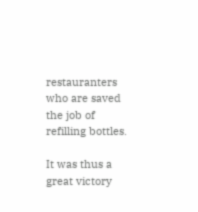restauranters who are saved the job of refilling bottles.

It was thus a great victory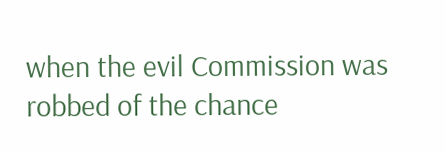when the evil Commission was robbed of the chance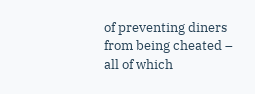of preventing diners from being cheated – all of which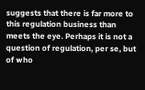suggests that there is far more to this regulation business than meets the eye. Perhaps it is not a question of regulation, per se, but of who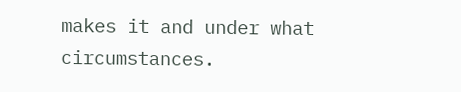makes it and under what circumstances.